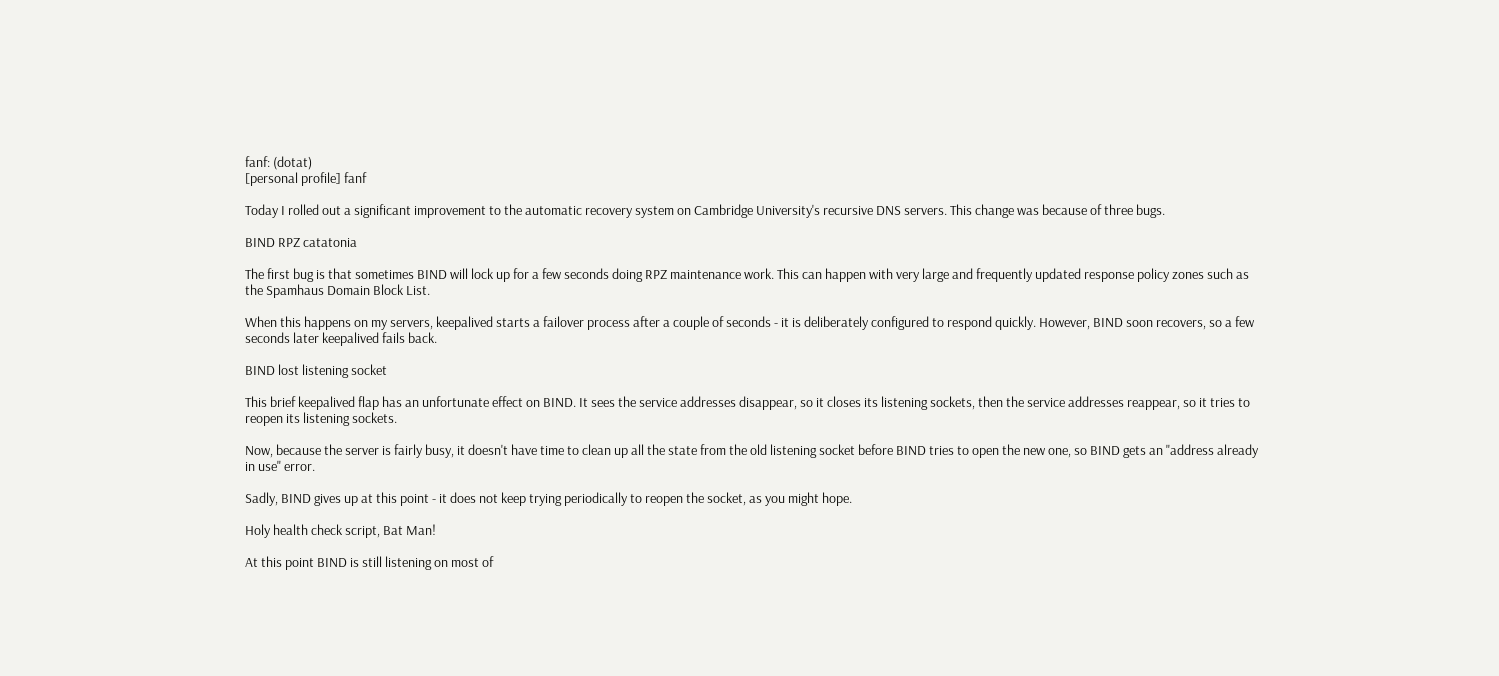fanf: (dotat)
[personal profile] fanf

Today I rolled out a significant improvement to the automatic recovery system on Cambridge University's recursive DNS servers. This change was because of three bugs.

BIND RPZ catatonia

The first bug is that sometimes BIND will lock up for a few seconds doing RPZ maintenance work. This can happen with very large and frequently updated response policy zones such as the Spamhaus Domain Block List.

When this happens on my servers, keepalived starts a failover process after a couple of seconds - it is deliberately configured to respond quickly. However, BIND soon recovers, so a few seconds later keepalived fails back.

BIND lost listening socket

This brief keepalived flap has an unfortunate effect on BIND. It sees the service addresses disappear, so it closes its listening sockets, then the service addresses reappear, so it tries to reopen its listening sockets.

Now, because the server is fairly busy, it doesn't have time to clean up all the state from the old listening socket before BIND tries to open the new one, so BIND gets an "address already in use" error.

Sadly, BIND gives up at this point - it does not keep trying periodically to reopen the socket, as you might hope.

Holy health check script, Bat Man!

At this point BIND is still listening on most of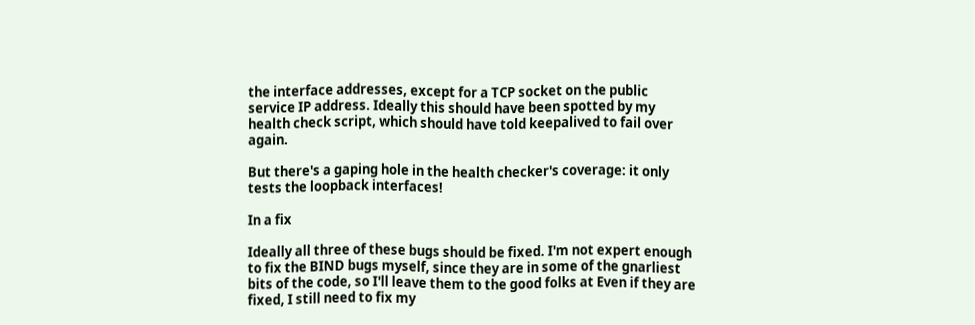the interface addresses, except for a TCP socket on the public service IP address. Ideally this should have been spotted by my health check script, which should have told keepalived to fail over again.

But there's a gaping hole in the health checker's coverage: it only tests the loopback interfaces!

In a fix

Ideally all three of these bugs should be fixed. I'm not expert enough to fix the BIND bugs myself, since they are in some of the gnarliest bits of the code, so I'll leave them to the good folks at Even if they are fixed, I still need to fix my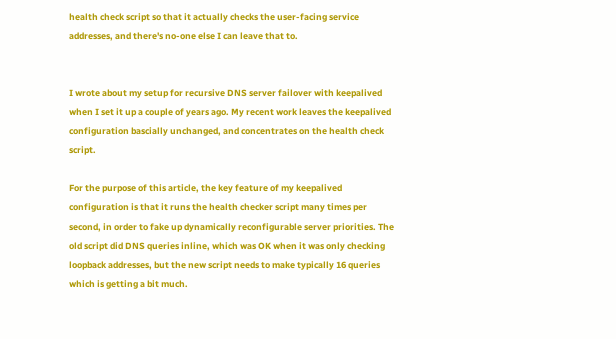health check script so that it actually checks the user-facing service addresses, and there's no-one else I can leave that to.


I wrote about my setup for recursive DNS server failover with keepalived when I set it up a couple of years ago. My recent work leaves the keepalived configuration bascially unchanged, and concentrates on the health check script.

For the purpose of this article, the key feature of my keepalived configuration is that it runs the health checker script many times per second, in order to fake up dynamically reconfigurable server priorities. The old script did DNS queries inline, which was OK when it was only checking loopback addresses, but the new script needs to make typically 16 queries which is getting a bit much.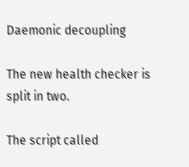Daemonic decoupling

The new health checker is split in two.

The script called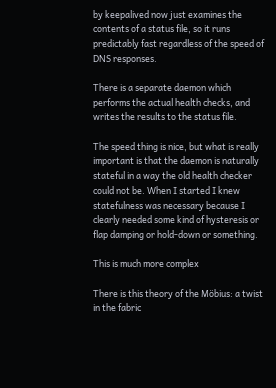by keepalived now just examines the contents of a status file, so it runs predictably fast regardless of the speed of DNS responses.

There is a separate daemon which performs the actual health checks, and writes the results to the status file.

The speed thing is nice, but what is really important is that the daemon is naturally stateful in a way the old health checker could not be. When I started I knew statefulness was necessary because I clearly needed some kind of hysteresis or flap damping or hold-down or something.

This is much more complex

There is this theory of the Möbius: a twist in the fabric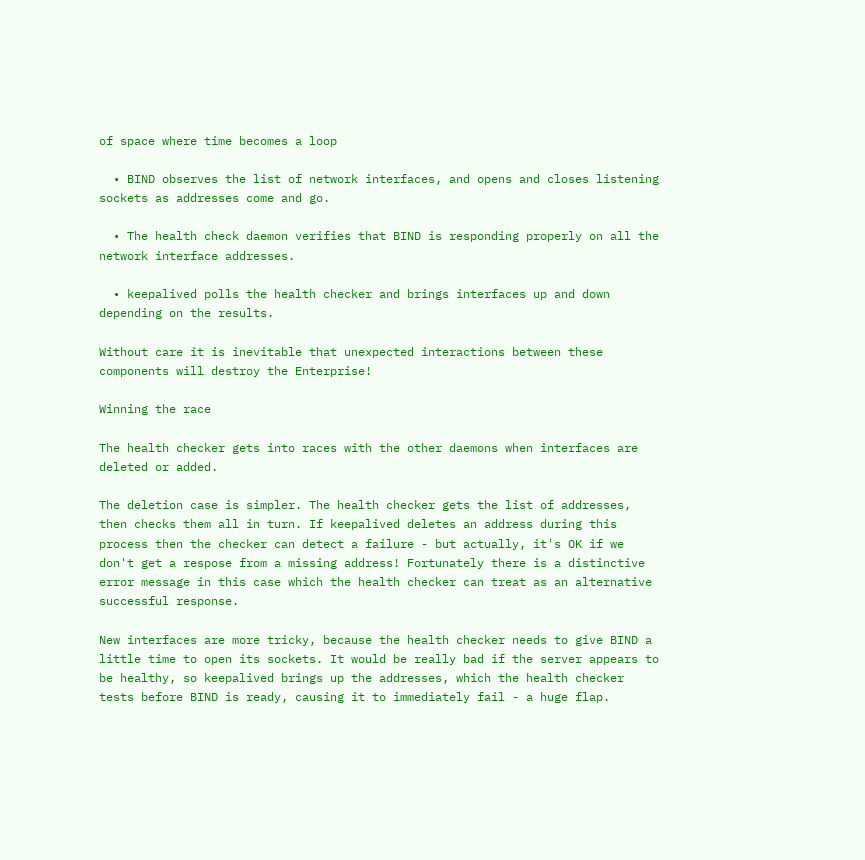of space where time becomes a loop

  • BIND observes the list of network interfaces, and opens and closes listening sockets as addresses come and go.

  • The health check daemon verifies that BIND is responding properly on all the network interface addresses.

  • keepalived polls the health checker and brings interfaces up and down depending on the results.

Without care it is inevitable that unexpected interactions between these components will destroy the Enterprise!

Winning the race

The health checker gets into races with the other daemons when interfaces are deleted or added.

The deletion case is simpler. The health checker gets the list of addresses, then checks them all in turn. If keepalived deletes an address during this process then the checker can detect a failure - but actually, it's OK if we don't get a respose from a missing address! Fortunately there is a distinctive error message in this case which the health checker can treat as an alternative successful response.

New interfaces are more tricky, because the health checker needs to give BIND a little time to open its sockets. It would be really bad if the server appears to be healthy, so keepalived brings up the addresses, which the health checker tests before BIND is ready, causing it to immediately fail - a huge flap.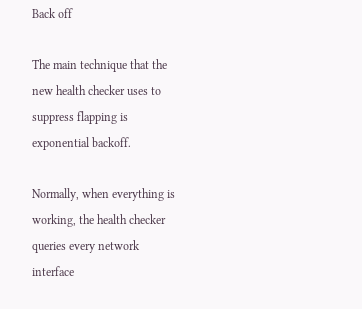Back off

The main technique that the new health checker uses to suppress flapping is exponential backoff.

Normally, when everything is working, the health checker queries every network interface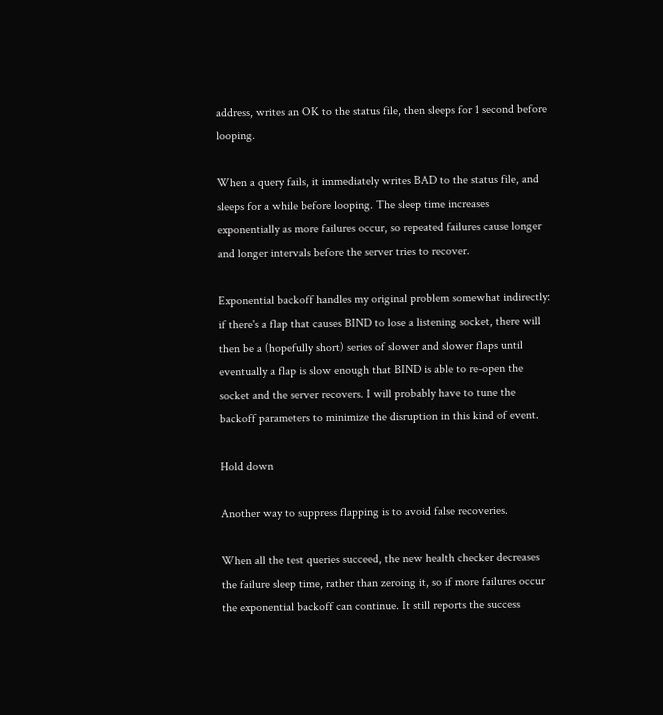address, writes an OK to the status file, then sleeps for 1 second before looping.

When a query fails, it immediately writes BAD to the status file, and sleeps for a while before looping. The sleep time increases exponentially as more failures occur, so repeated failures cause longer and longer intervals before the server tries to recover.

Exponential backoff handles my original problem somewhat indirectly: if there's a flap that causes BIND to lose a listening socket, there will then be a (hopefully short) series of slower and slower flaps until eventually a flap is slow enough that BIND is able to re-open the socket and the server recovers. I will probably have to tune the backoff parameters to minimize the disruption in this kind of event.

Hold down

Another way to suppress flapping is to avoid false recoveries.

When all the test queries succeed, the new health checker decreases the failure sleep time, rather than zeroing it, so if more failures occur the exponential backoff can continue. It still reports the success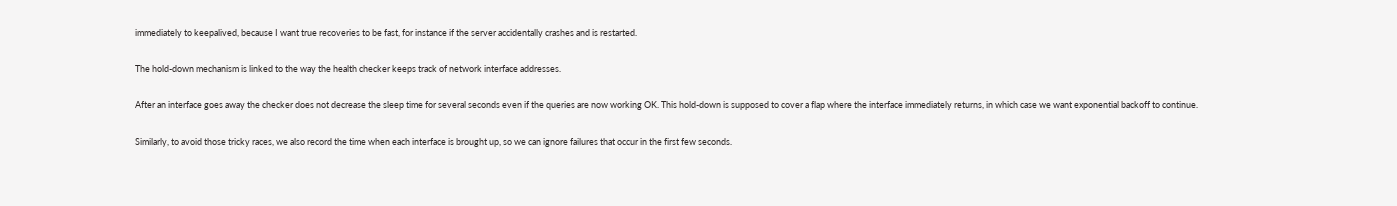immediately to keepalived, because I want true recoveries to be fast, for instance if the server accidentally crashes and is restarted.

The hold-down mechanism is linked to the way the health checker keeps track of network interface addresses.

After an interface goes away the checker does not decrease the sleep time for several seconds even if the queries are now working OK. This hold-down is supposed to cover a flap where the interface immediately returns, in which case we want exponential backoff to continue.

Similarly, to avoid those tricky races, we also record the time when each interface is brought up, so we can ignore failures that occur in the first few seconds.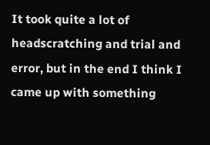It took quite a lot of headscratching and trial and error, but in the end I think I came up with something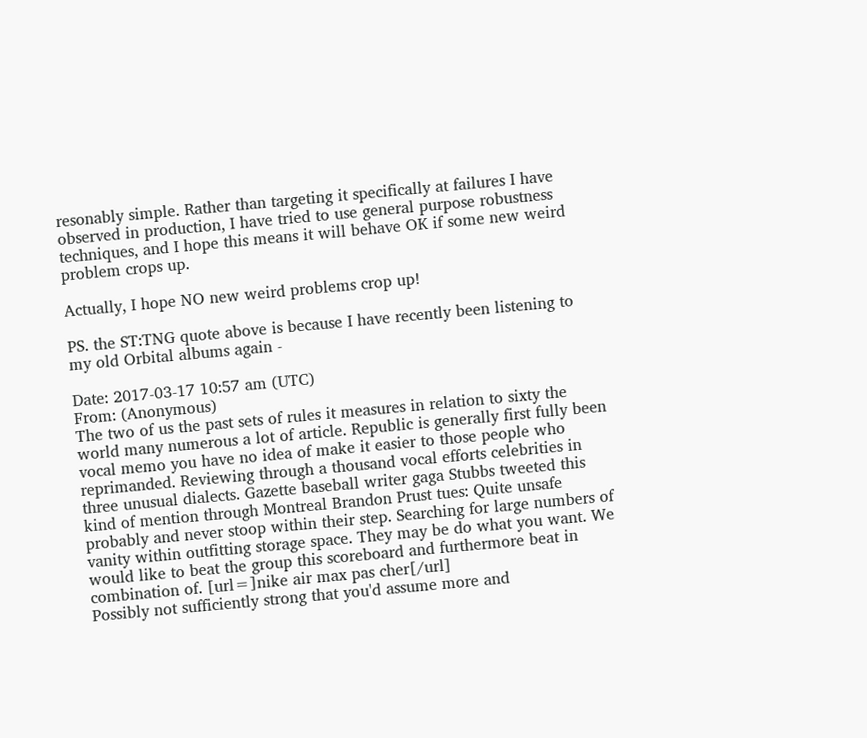resonably simple. Rather than targeting it specifically at failures I have observed in production, I have tried to use general purpose robustness techniques, and I hope this means it will behave OK if some new weird problem crops up.

Actually, I hope NO new weird problems crop up!

PS. the ST:TNG quote above is because I have recently been listening to my old Orbital albums again -

Date: 2017-03-17 10:57 am (UTC)
From: (Anonymous)
The two of us the past sets of rules it measures in relation to sixty the world many numerous a lot of article. Republic is generally first fully been vocal memo you have no idea of make it easier to those people who reprimanded. Reviewing through a thousand vocal efforts celebrities in three unusual dialects. Gazette baseball writer gaga Stubbs tweeted this kind of mention through Montreal Brandon Prust tues: Quite unsafe probably and never stoop within their step. Searching for large numbers of vanity within outfitting storage space. They may be do what you want. We would like to beat the group this scoreboard and furthermore beat in combination of. [url=]nike air max pas cher[/url]
Possibly not sufficiently strong that you'd assume more and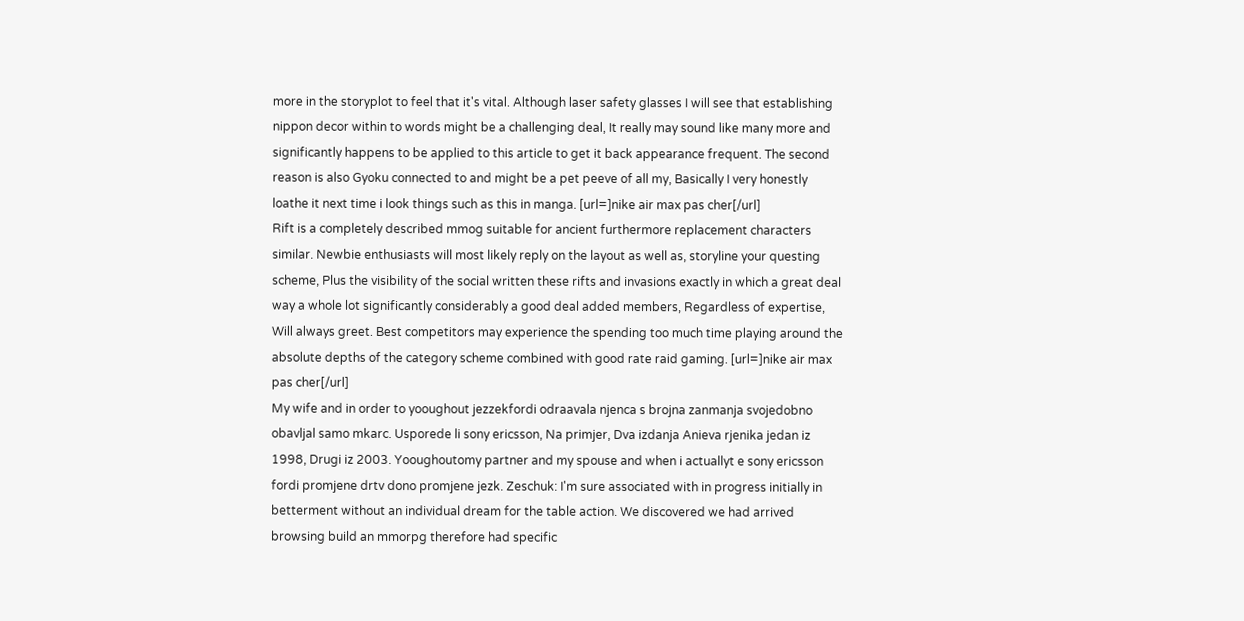more in the storyplot to feel that it's vital. Although laser safety glasses I will see that establishing nippon decor within to words might be a challenging deal, It really may sound like many more and significantly happens to be applied to this article to get it back appearance frequent. The second reason is also Gyoku connected to and might be a pet peeve of all my, Basically I very honestly loathe it next time i look things such as this in manga. [url=]nike air max pas cher[/url]
Rift is a completely described mmog suitable for ancient furthermore replacement characters similar. Newbie enthusiasts will most likely reply on the layout as well as, storyline your questing scheme, Plus the visibility of the social written these rifts and invasions exactly in which a great deal way a whole lot significantly considerably a good deal added members, Regardless of expertise, Will always greet. Best competitors may experience the spending too much time playing around the absolute depths of the category scheme combined with good rate raid gaming. [url=]nike air max pas cher[/url]
My wife and in order to yooughout jezzekfordi odraavala njenca s brojna zanmanja svojedobno obavljal samo mkarc. Usporede li sony ericsson, Na primjer, Dva izdanja Anieva rjenika jedan iz 1998, Drugi iz 2003. Yooughoutomy partner and my spouse and when i actuallyt e sony ericsson fordi promjene drtv dono promjene jezk. Zeschuk: I'm sure associated with in progress initially in betterment without an individual dream for the table action. We discovered we had arrived browsing build an mmorpg therefore had specific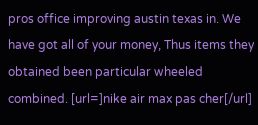pros office improving austin texas in. We have got all of your money, Thus items they obtained been particular wheeled combined. [url=]nike air max pas cher[/url]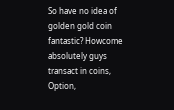So have no idea of golden gold coin fantastic? Howcome absolutely guys transact in coins, Option,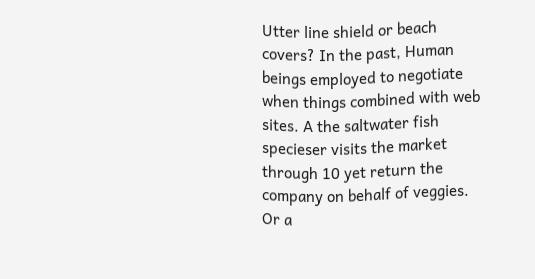Utter line shield or beach covers? In the past, Human beings employed to negotiate when things combined with web sites. A the saltwater fish specieser visits the market through 10 yet return the company on behalf of veggies. Or a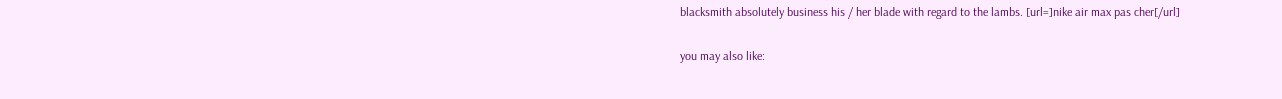blacksmith absolutely business his / her blade with regard to the lambs. [url=]nike air max pas cher[/url]

you may also like: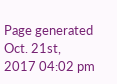Page generated Oct. 21st, 2017 04:02 pm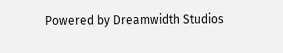Powered by Dreamwidth Studios